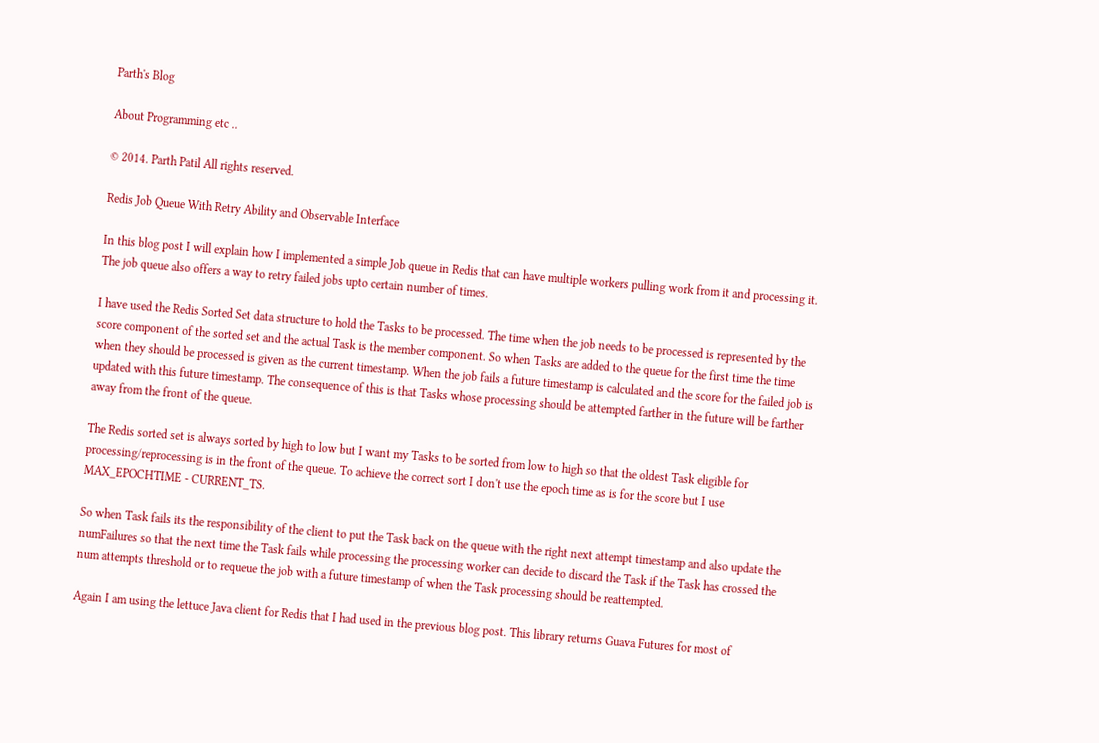Parth's Blog

About Programming etc ..

© 2014. Parth Patil All rights reserved.

Redis Job Queue With Retry Ability and Observable Interface

In this blog post I will explain how I implemented a simple Job queue in Redis that can have multiple workers pulling work from it and processing it. The job queue also offers a way to retry failed jobs upto certain number of times.

I have used the Redis Sorted Set data structure to hold the Tasks to be processed. The time when the job needs to be processed is represented by the score component of the sorted set and the actual Task is the member component. So when Tasks are added to the queue for the first time the time when they should be processed is given as the current timestamp. When the job fails a future timestamp is calculated and the score for the failed job is updated with this future timestamp. The consequence of this is that Tasks whose processing should be attempted farther in the future will be farther away from the front of the queue.

The Redis sorted set is always sorted by high to low but I want my Tasks to be sorted from low to high so that the oldest Task eligible for processing/reprocessing is in the front of the queue. To achieve the correct sort I don't use the epoch time as is for the score but I use MAX_EPOCHTIME - CURRENT_TS.

So when Task fails its the responsibility of the client to put the Task back on the queue with the right next attempt timestamp and also update the numFailures so that the next time the Task fails while processing the processing worker can decide to discard the Task if the Task has crossed the num attempts threshold or to requeue the job with a future timestamp of when the Task processing should be reattempted.

Again I am using the lettuce Java client for Redis that I had used in the previous blog post. This library returns Guava Futures for most of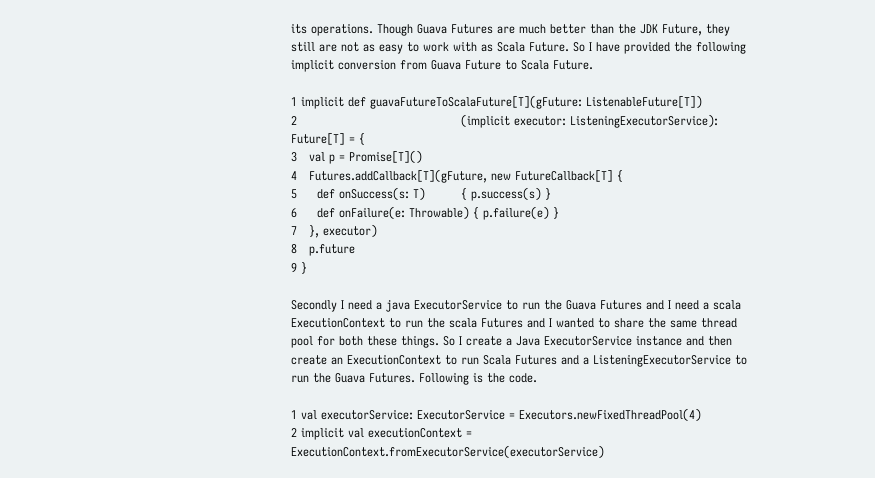its operations. Though Guava Futures are much better than the JDK Future, they still are not as easy to work with as Scala Future. So I have provided the following implicit conversion from Guava Future to Scala Future.

1 implicit def guavaFutureToScalaFuture[T](gFuture: ListenableFuture[T])
2                                         (implicit executor: ListeningExecutorService): Future[T] = {
3   val p = Promise[T]()
4   Futures.addCallback[T](gFuture, new FutureCallback[T] {
5     def onSuccess(s: T)         { p.success(s) }
6     def onFailure(e: Throwable) { p.failure(e) }
7   }, executor)
8   p.future
9 }

Secondly I need a java ExecutorService to run the Guava Futures and I need a scala ExecutionContext to run the scala Futures and I wanted to share the same thread pool for both these things. So I create a Java ExecutorService instance and then create an ExecutionContext to run Scala Futures and a ListeningExecutorService to run the Guava Futures. Following is the code.

1 val executorService: ExecutorService = Executors.newFixedThreadPool(4)
2 implicit val executionContext = ExecutionContext.fromExecutorService(executorService)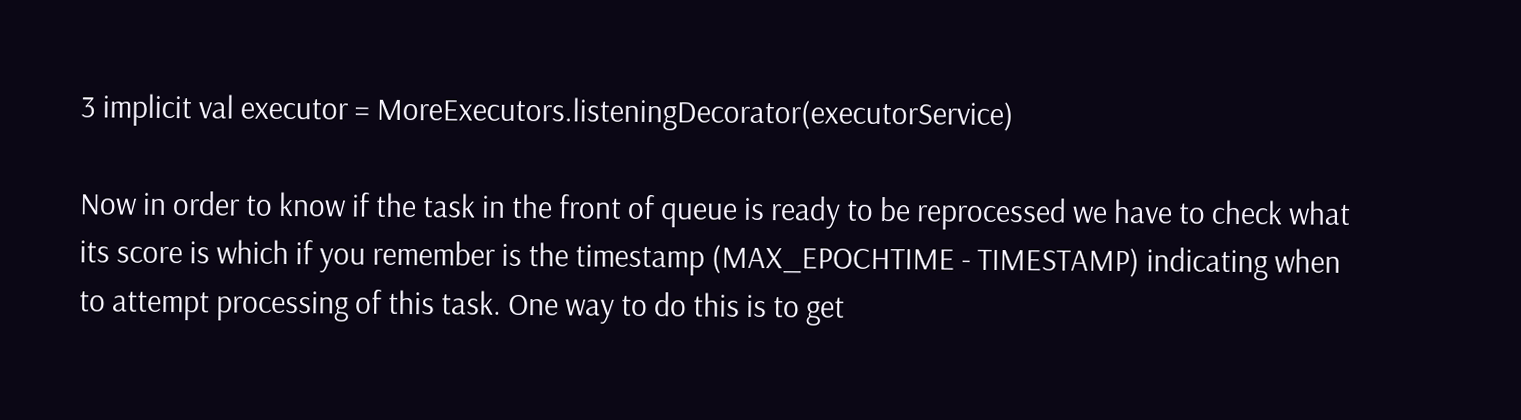3 implicit val executor = MoreExecutors.listeningDecorator(executorService)

Now in order to know if the task in the front of queue is ready to be reprocessed we have to check what its score is which if you remember is the timestamp (MAX_EPOCHTIME - TIMESTAMP) indicating when to attempt processing of this task. One way to do this is to get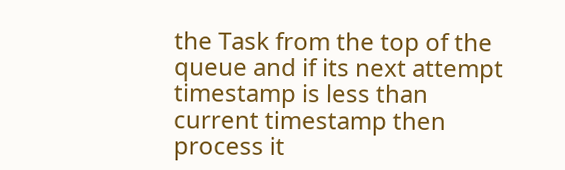the Task from the top of the queue and if its next attempt timestamp is less than current timestamp then process it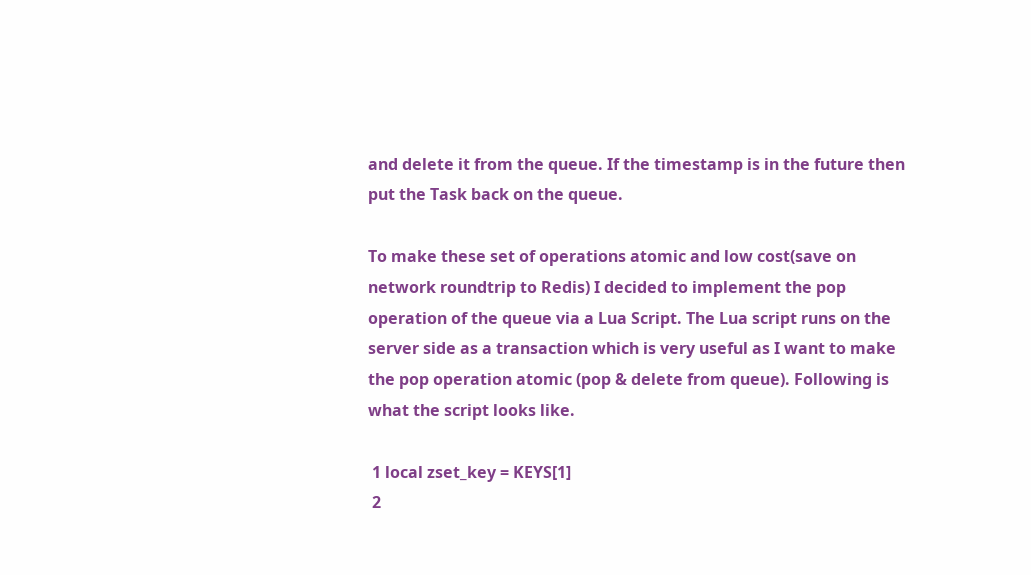and delete it from the queue. If the timestamp is in the future then put the Task back on the queue.

To make these set of operations atomic and low cost(save on network roundtrip to Redis) I decided to implement the pop operation of the queue via a Lua Script. The Lua script runs on the server side as a transaction which is very useful as I want to make the pop operation atomic (pop & delete from queue). Following is what the script looks like.

 1 local zset_key = KEYS[1]
 2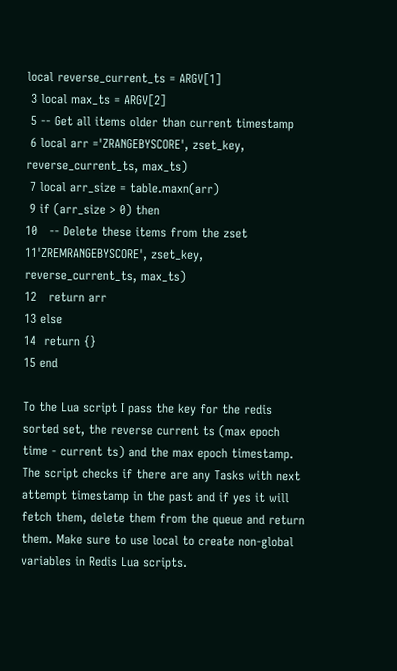local reverse_current_ts = ARGV[1]
 3 local max_ts = ARGV[2]
 5 -- Get all items older than current timestamp
 6 local arr ='ZRANGEBYSCORE', zset_key, reverse_current_ts, max_ts)
 7 local arr_size = table.maxn(arr)
 9 if (arr_size > 0) then
10   -- Delete these items from the zset
11'ZREMRANGEBYSCORE', zset_key, reverse_current_ts, max_ts)
12   return arr
13 else
14  return {}
15 end

To the Lua script I pass the key for the redis sorted set, the reverse current ts (max epoch time - current ts) and the max epoch timestamp. The script checks if there are any Tasks with next attempt timestamp in the past and if yes it will fetch them, delete them from the queue and return them. Make sure to use local to create non-global variables in Redis Lua scripts.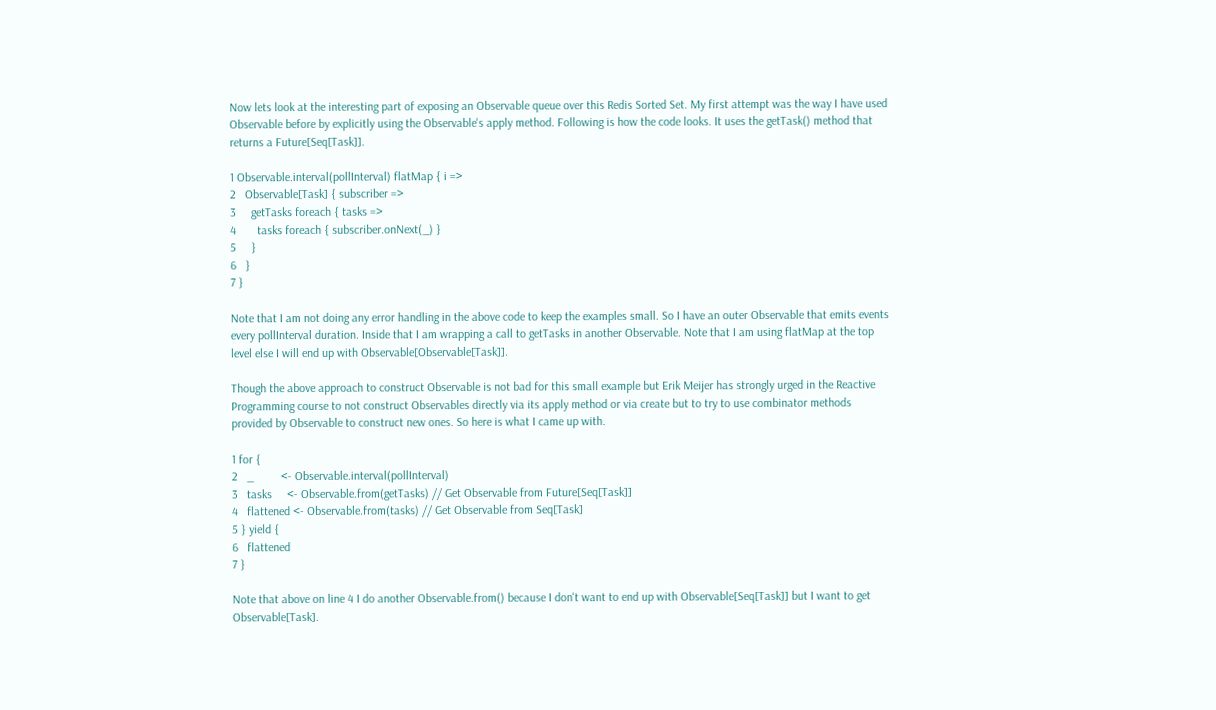Now lets look at the interesting part of exposing an Observable queue over this Redis Sorted Set. My first attempt was the way I have used Observable before by explicitly using the Observable's apply method. Following is how the code looks. It uses the getTask() method that returns a Future[Seq[Task]].

1 Observable.interval(pollInterval) flatMap { i =>
2   Observable[Task] { subscriber =>
3     getTasks foreach { tasks =>
4       tasks foreach { subscriber.onNext(_) }
5     }
6   }
7 }

Note that I am not doing any error handling in the above code to keep the examples small. So I have an outer Observable that emits events every pollInterval duration. Inside that I am wrapping a call to getTasks in another Observable. Note that I am using flatMap at the top level else I will end up with Observable[Observable[Task]].

Though the above approach to construct Observable is not bad for this small example but Erik Meijer has strongly urged in the Reactive Programming course to not construct Observables directly via its apply method or via create but to try to use combinator methods provided by Observable to construct new ones. So here is what I came up with.

1 for {
2   _         <- Observable.interval(pollInterval)
3   tasks     <- Observable.from(getTasks) // Get Observable from Future[Seq[Task]]
4   flattened <- Observable.from(tasks) // Get Observable from Seq[Task]
5 } yield {
6   flattened
7 }

Note that above on line 4 I do another Observable.from() because I don't want to end up with Observable[Seq[Task]] but I want to get Observable[Task].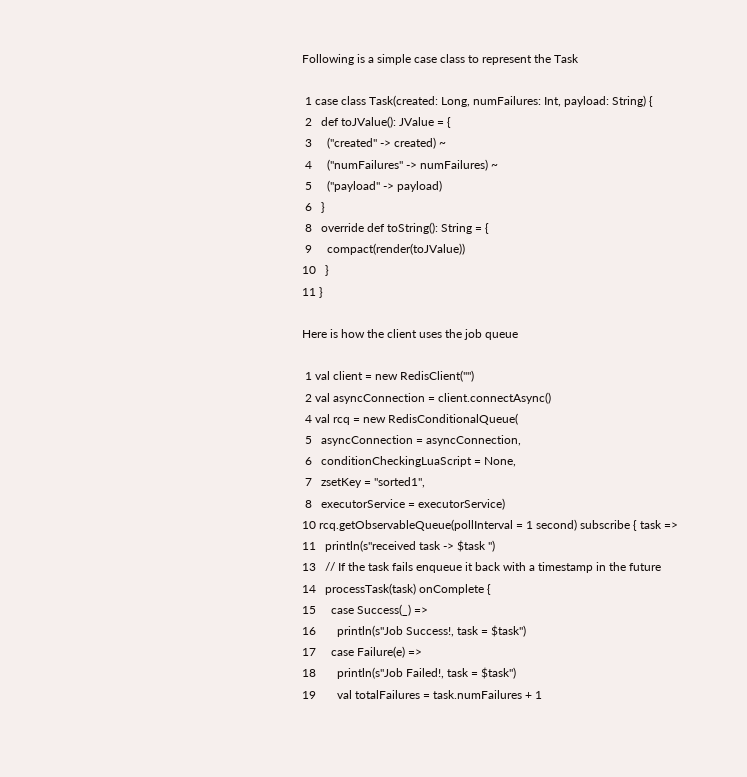Following is a simple case class to represent the Task

 1 case class Task(created: Long, numFailures: Int, payload: String) {
 2   def toJValue(): JValue = {
 3     ("created" -> created) ~
 4     ("numFailures" -> numFailures) ~
 5     ("payload" -> payload)
 6   }
 8   override def toString(): String = {
 9     compact(render(toJValue))
10   }
11 }

Here is how the client uses the job queue

 1 val client = new RedisClient("")
 2 val asyncConnection = client.connectAsync()
 4 val rcq = new RedisConditionalQueue(
 5   asyncConnection = asyncConnection,
 6   conditionCheckingLuaScript = None,
 7   zsetKey = "sorted1",
 8   executorService = executorService)
10 rcq.getObservableQueue(pollInterval = 1 second) subscribe { task =>
11   println(s"received task -> $task ")
13   // If the task fails enqueue it back with a timestamp in the future
14   processTask(task) onComplete {
15     case Success(_) =>
16       println(s"Job Success!, task = $task")
17     case Failure(e) =>
18       println(s"Job Failed!, task = $task")
19       val totalFailures = task.numFailures + 1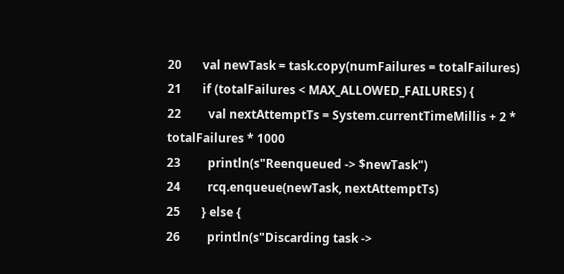20       val newTask = task.copy(numFailures = totalFailures)
21       if (totalFailures < MAX_ALLOWED_FAILURES) {
22         val nextAttemptTs = System.currentTimeMillis + 2 * totalFailures * 1000
23         println(s"Reenqueued -> $newTask")
24         rcq.enqueue(newTask, nextAttemptTs)
25       } else {
26         println(s"Discarding task ->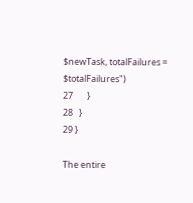$newTask, totalFailures = $totalFailures")
27       }
28   }
29 }

The entire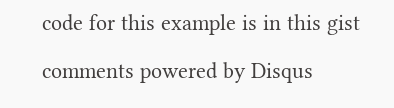code for this example is in this gist

comments powered by Disqus